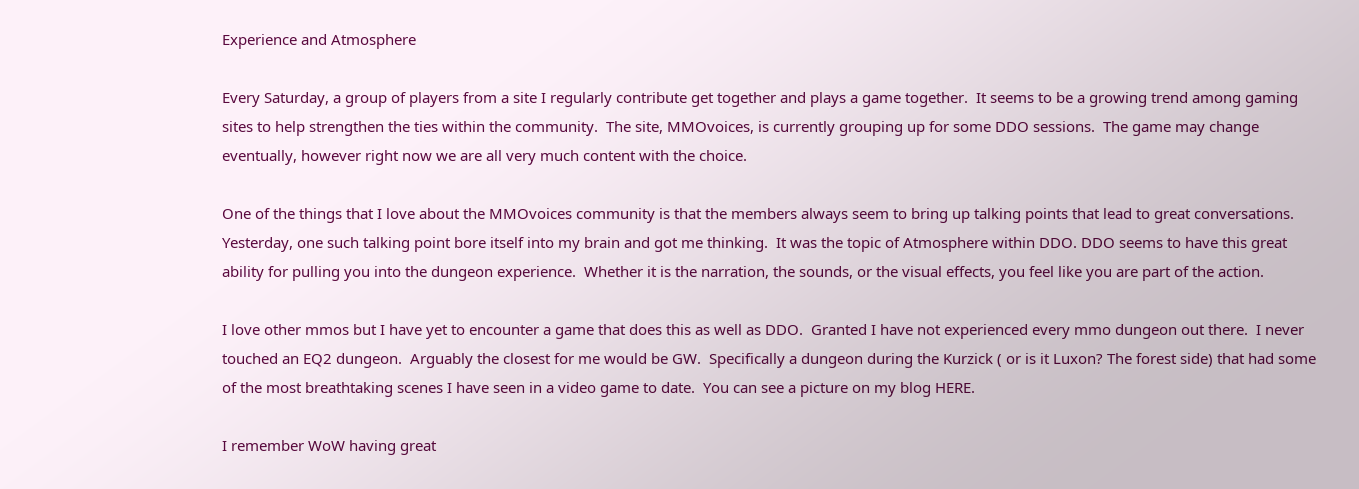Experience and Atmosphere

Every Saturday, a group of players from a site I regularly contribute get together and plays a game together.  It seems to be a growing trend among gaming sites to help strengthen the ties within the community.  The site, MMOvoices, is currently grouping up for some DDO sessions.  The game may change eventually, however right now we are all very much content with the choice.

One of the things that I love about the MMOvoices community is that the members always seem to bring up talking points that lead to great conversations.  Yesterday, one such talking point bore itself into my brain and got me thinking.  It was the topic of Atmosphere within DDO. DDO seems to have this great ability for pulling you into the dungeon experience.  Whether it is the narration, the sounds, or the visual effects, you feel like you are part of the action.

I love other mmos but I have yet to encounter a game that does this as well as DDO.  Granted I have not experienced every mmo dungeon out there.  I never touched an EQ2 dungeon.  Arguably the closest for me would be GW.  Specifically a dungeon during the Kurzick ( or is it Luxon? The forest side) that had some of the most breathtaking scenes I have seen in a video game to date.  You can see a picture on my blog HERE.

I remember WoW having great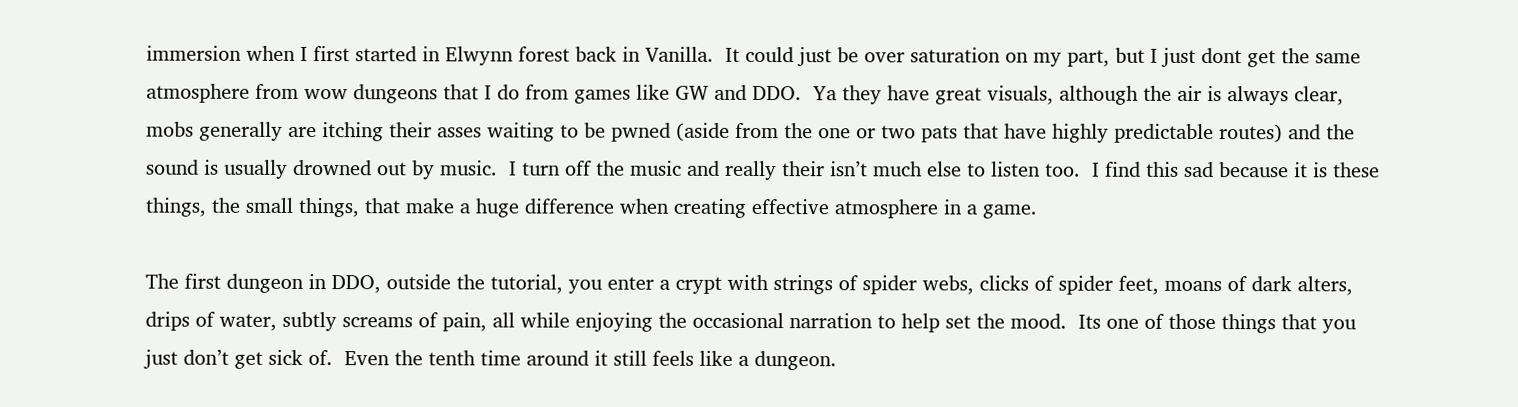immersion when I first started in Elwynn forest back in Vanilla.  It could just be over saturation on my part, but I just dont get the same atmosphere from wow dungeons that I do from games like GW and DDO.  Ya they have great visuals, although the air is always clear, mobs generally are itching their asses waiting to be pwned (aside from the one or two pats that have highly predictable routes) and the sound is usually drowned out by music.  I turn off the music and really their isn’t much else to listen too.  I find this sad because it is these things, the small things, that make a huge difference when creating effective atmosphere in a game.

The first dungeon in DDO, outside the tutorial, you enter a crypt with strings of spider webs, clicks of spider feet, moans of dark alters, drips of water, subtly screams of pain, all while enjoying the occasional narration to help set the mood.  Its one of those things that you just don’t get sick of.  Even the tenth time around it still feels like a dungeon.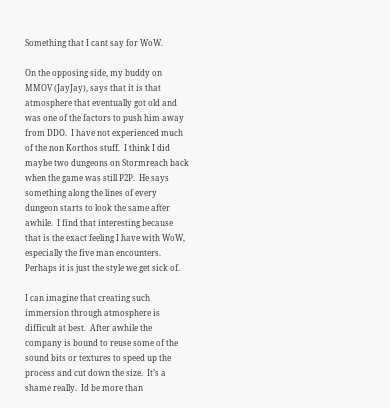Something that I cant say for WoW.

On the opposing side, my buddy on MMOV (JayJay), says that it is that atmosphere that eventually got old and was one of the factors to push him away from DDO.  I have not experienced much of the non Korthos stuff.  I think I did maybe two dungeons on Stormreach back when the game was still P2P.  He says something along the lines of every dungeon starts to look the same after awhile.  I find that interesting because that is the exact feeling I have with WoW, especially the five man encounters.  Perhaps it is just the style we get sick of.

I can imagine that creating such immersion through atmosphere is difficult at best.  After awhile the company is bound to reuse some of the sound bits or textures to speed up the process and cut down the size.  It’s a shame really.  Id be more than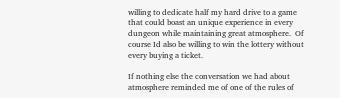willing to dedicate half my hard drive to a game that could boast an unique experience in every dungeon while maintaining great atmosphere.  Of course Id also be willing to win the lottery without every buying a ticket.

If nothing else the conversation we had about atmosphere reminded me of one of the rules of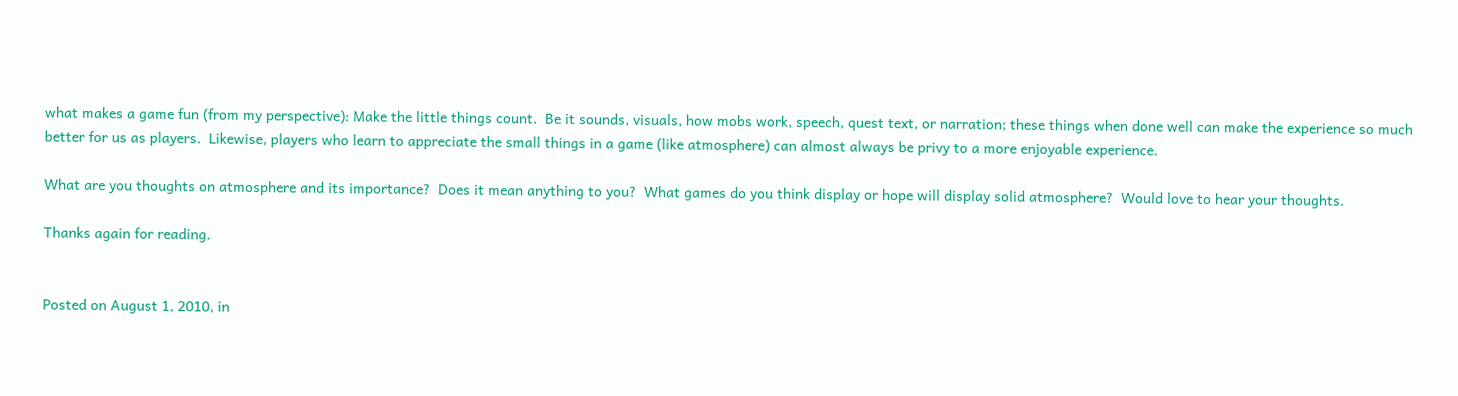what makes a game fun (from my perspective): Make the little things count.  Be it sounds, visuals, how mobs work, speech, quest text, or narration; these things when done well can make the experience so much better for us as players.  Likewise, players who learn to appreciate the small things in a game (like atmosphere) can almost always be privy to a more enjoyable experience.

What are you thoughts on atmosphere and its importance?  Does it mean anything to you?  What games do you think display or hope will display solid atmosphere?  Would love to hear your thoughts.

Thanks again for reading.


Posted on August 1, 2010, in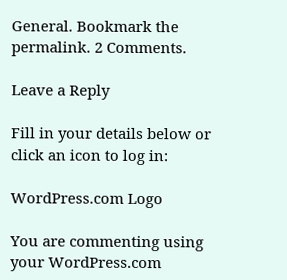General. Bookmark the permalink. 2 Comments.

Leave a Reply

Fill in your details below or click an icon to log in:

WordPress.com Logo

You are commenting using your WordPress.com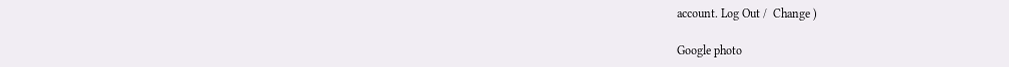account. Log Out /  Change )

Google photo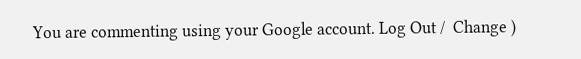You are commenting using your Google account. Log Out /  Change )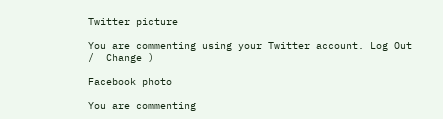Twitter picture

You are commenting using your Twitter account. Log Out /  Change )

Facebook photo

You are commenting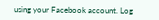using your Facebook account. Log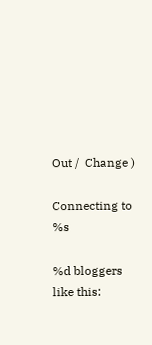Out /  Change )

Connecting to %s

%d bloggers like this: